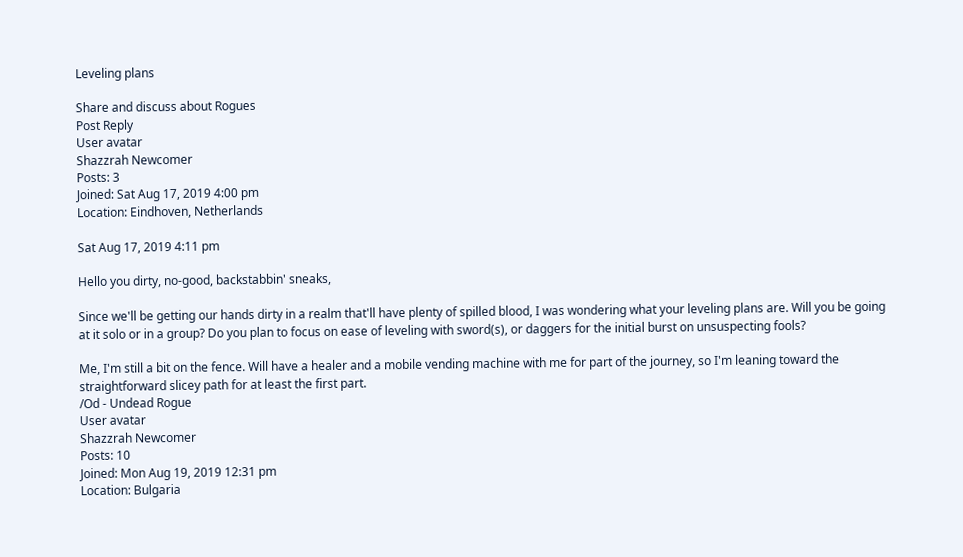Leveling plans

Share and discuss about Rogues
Post Reply
User avatar
Shazzrah Newcomer
Posts: 3
Joined: Sat Aug 17, 2019 4:00 pm
Location: Eindhoven, Netherlands

Sat Aug 17, 2019 4:11 pm

Hello you dirty, no-good, backstabbin' sneaks,

Since we'll be getting our hands dirty in a realm that'll have plenty of spilled blood, I was wondering what your leveling plans are. Will you be going at it solo or in a group? Do you plan to focus on ease of leveling with sword(s), or daggers for the initial burst on unsuspecting fools?

Me, I'm still a bit on the fence. Will have a healer and a mobile vending machine with me for part of the journey, so I'm leaning toward the straightforward slicey path for at least the first part.
/Od - Undead Rogue
User avatar
Shazzrah Newcomer
Posts: 10
Joined: Mon Aug 19, 2019 12:31 pm
Location: Bulgaria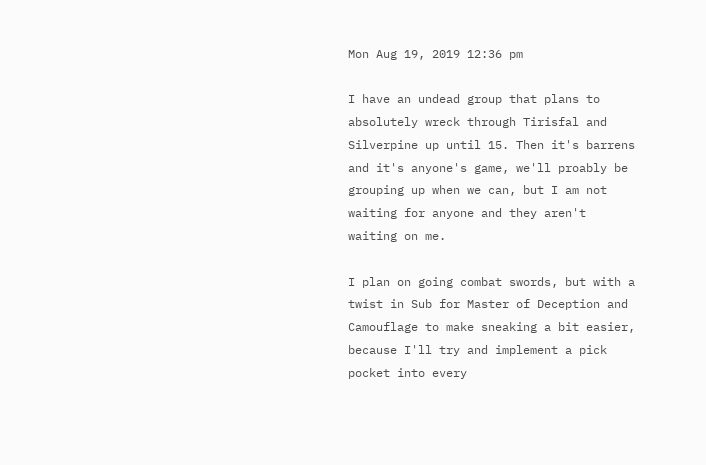Mon Aug 19, 2019 12:36 pm

I have an undead group that plans to absolutely wreck through Tirisfal and Silverpine up until 15. Then it's barrens and it's anyone's game, we'll proably be grouping up when we can, but I am not waiting for anyone and they aren't waiting on me.

I plan on going combat swords, but with a twist in Sub for Master of Deception and Camouflage to make sneaking a bit easier, because I'll try and implement a pick pocket into every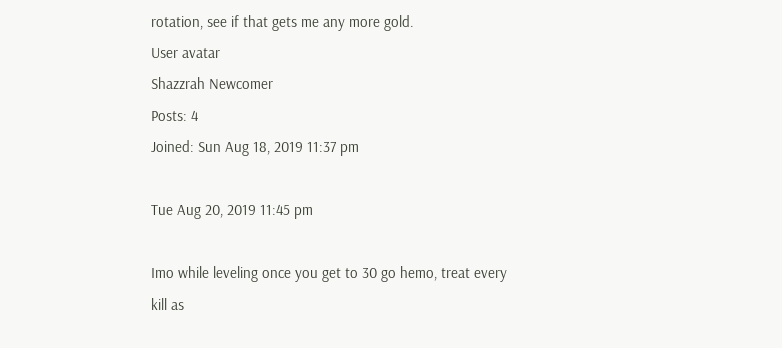rotation, see if that gets me any more gold.
User avatar
Shazzrah Newcomer
Posts: 4
Joined: Sun Aug 18, 2019 11:37 pm

Tue Aug 20, 2019 11:45 pm

Imo while leveling once you get to 30 go hemo, treat every kill as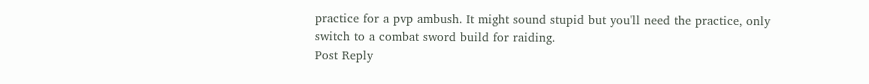practice for a pvp ambush. It might sound stupid but you'll need the practice, only switch to a combat sword build for raiding.
Post Reply